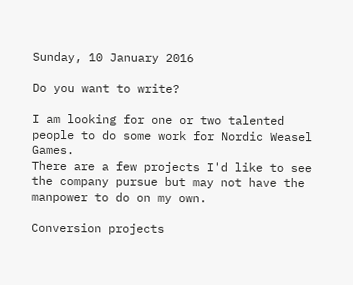Sunday, 10 January 2016

Do you want to write?

I am looking for one or two talented people to do some work for Nordic Weasel Games.
There are a few projects I'd like to see the company pursue but may not have the manpower to do on my own.

Conversion projects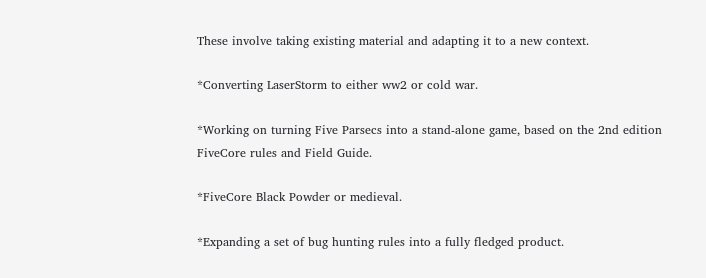These involve taking existing material and adapting it to a new context.

*Converting LaserStorm to either ww2 or cold war.

*Working on turning Five Parsecs into a stand-alone game, based on the 2nd edition FiveCore rules and Field Guide.

*FiveCore Black Powder or medieval.

*Expanding a set of bug hunting rules into a fully fledged product.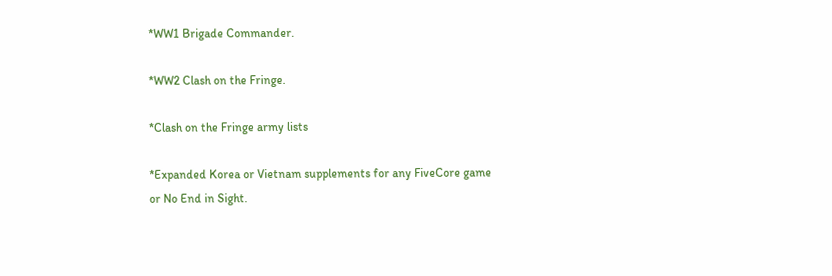*WW1 Brigade Commander.

*WW2 Clash on the Fringe.

*Clash on the Fringe army lists

*Expanded Korea or Vietnam supplements for any FiveCore game or No End in Sight.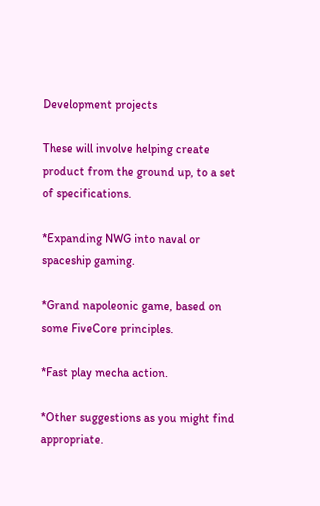Development projects

These will involve helping create product from the ground up, to a set of specifications.

*Expanding NWG into naval or spaceship gaming.

*Grand napoleonic game, based on some FiveCore principles.

*Fast play mecha action.

*Other suggestions as you might find appropriate.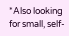*Also looking for small, self-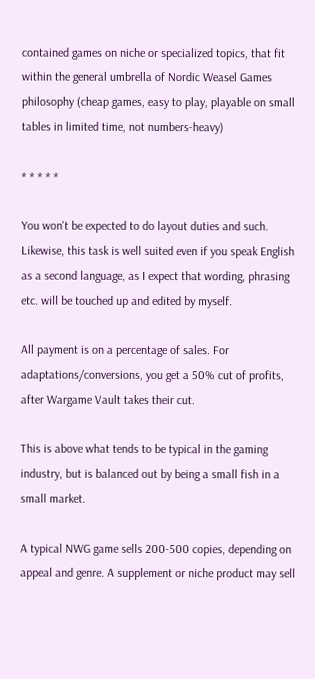contained games on niche or specialized topics, that fit within the general umbrella of Nordic Weasel Games philosophy (cheap games, easy to play, playable on small tables in limited time, not numbers-heavy)

* * * * *

You won't be expected to do layout duties and such.
Likewise, this task is well suited even if you speak English as a second language, as I expect that wording, phrasing etc. will be touched up and edited by myself.

All payment is on a percentage of sales. For adaptations/conversions, you get a 50% cut of profits, after Wargame Vault takes their cut.

This is above what tends to be typical in the gaming industry, but is balanced out by being a small fish in a small market.

A typical NWG game sells 200-500 copies, depending on appeal and genre. A supplement or niche product may sell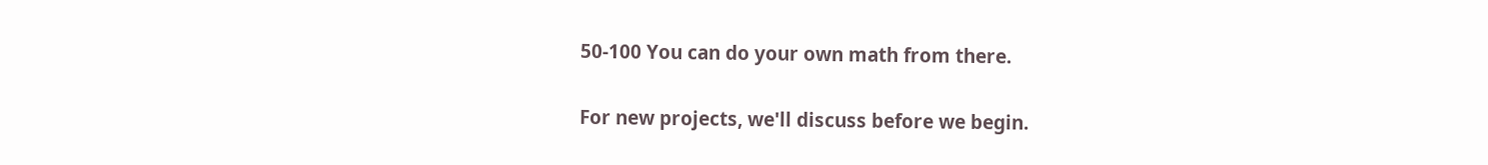50-100 You can do your own math from there.

For new projects, we'll discuss before we begin.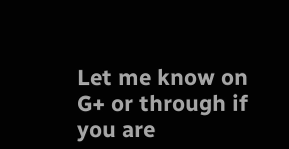Let me know on G+ or through if you are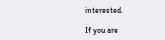interested.

If you are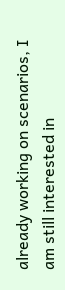already working on scenarios, I am still interested in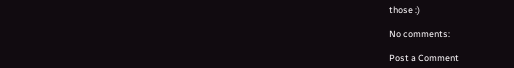those :)

No comments:

Post a Comment